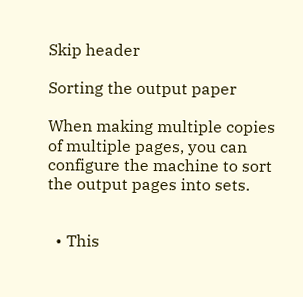Skip header

Sorting the output paper

When making multiple copies of multiple pages, you can configure the machine to sort the output pages into sets.


  • This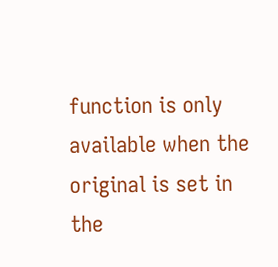function is only available when the original is set in the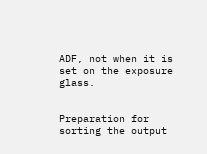ADF, not when it is set on the exposure glass.


Preparation for sorting the output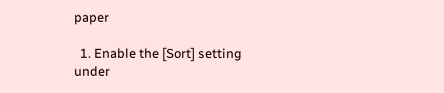paper

  1. Enable the [Sort] setting under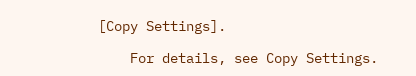[Copy Settings].

    For details, see Copy Settings.